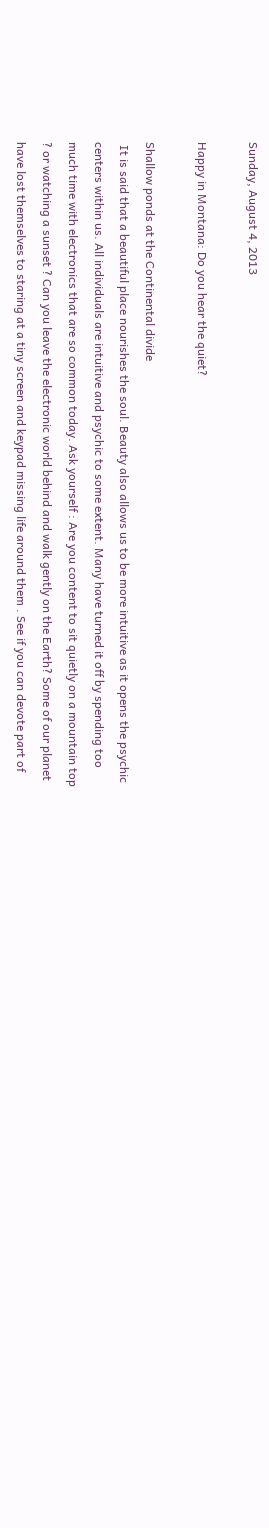Sunday, August 4, 2013

Happy in Montana: Do you hear the quiet?

Shallow ponds at the Continental divide
 It is said that a beautiful place nourishes the soul. Beauty also allows us to be more intuitive as it opens the psychic centers within us. All individuals are intuitive and psychic to some extent. Many have turned it off by spending too much time with electronics that are so common today. Ask yourself : Are you content to sit quietly on a mountain top ? or watching a sunset ? Can you leave the electronic world behind and walk gently on the Earth? Some of our planet have lost themselves to staring at a tiny screen and keypad missing life around them . See if you can devote part of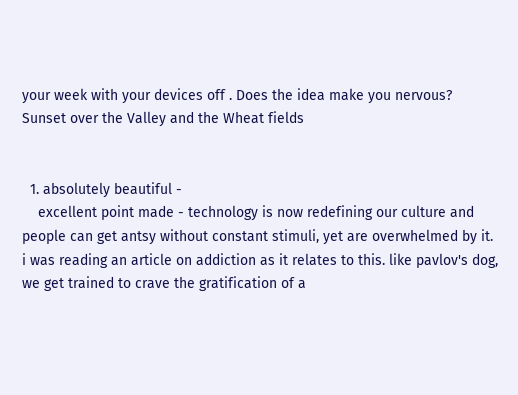your week with your devices off . Does the idea make you nervous?
Sunset over the Valley and the Wheat fields


  1. absolutely beautiful -
    excellent point made - technology is now redefining our culture and people can get antsy without constant stimuli, yet are overwhelmed by it. i was reading an article on addiction as it relates to this. like pavlov's dog, we get trained to crave the gratification of a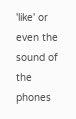'like' or even the sound of the phones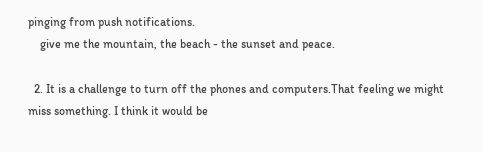pinging from push notifications.
    give me the mountain, the beach - the sunset and peace.

  2. It is a challenge to turn off the phones and computers.That feeling we might miss something. I think it would be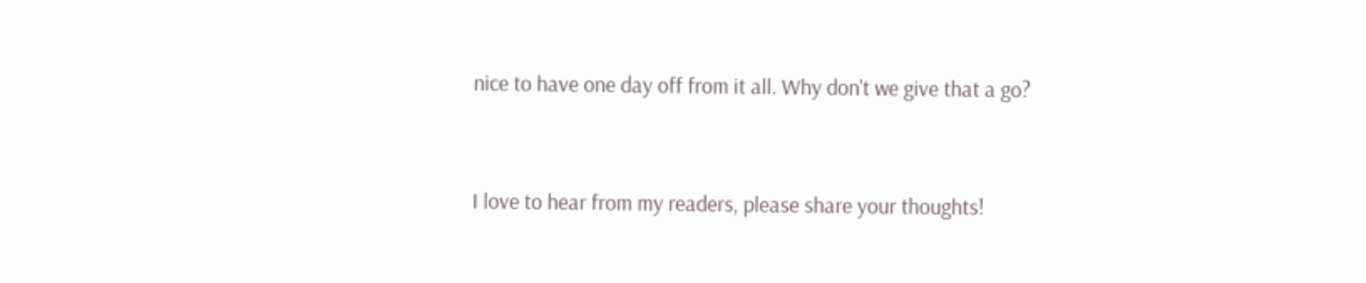nice to have one day off from it all. Why don't we give that a go?


I love to hear from my readers, please share your thoughts!